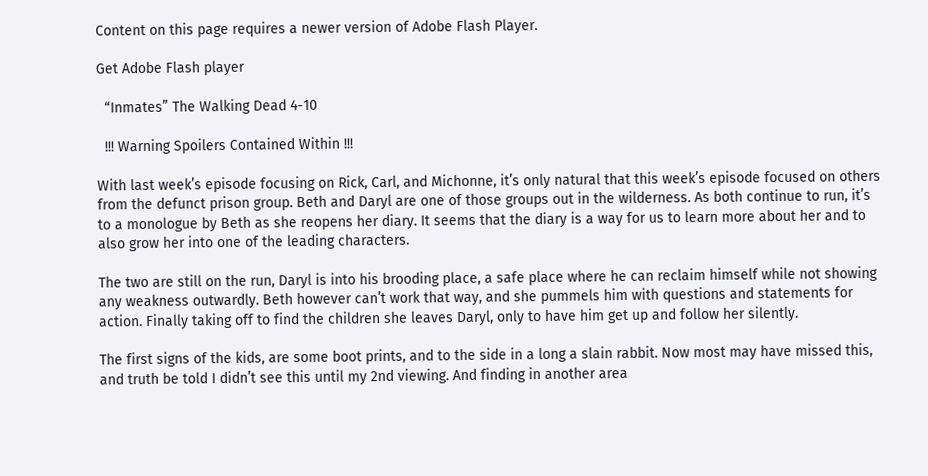Content on this page requires a newer version of Adobe Flash Player.

Get Adobe Flash player

  “Inmates” The Walking Dead 4-10

  !!! Warning Spoilers Contained Within !!!

With last week’s episode focusing on Rick, Carl, and Michonne, it’s only natural that this week’s episode focused on others from the defunct prison group. Beth and Daryl are one of those groups out in the wilderness. As both continue to run, it’s to a monologue by Beth as she reopens her diary. It seems that the diary is a way for us to learn more about her and to also grow her into one of the leading characters.

The two are still on the run, Daryl is into his brooding place, a safe place where he can reclaim himself while not showing any weakness outwardly. Beth however can’t work that way, and she pummels him with questions and statements for action. Finally taking off to find the children she leaves Daryl, only to have him get up and follow her silently.

The first signs of the kids, are some boot prints, and to the side in a long a slain rabbit. Now most may have missed this, and truth be told I didn’t see this until my 2nd viewing. And finding in another area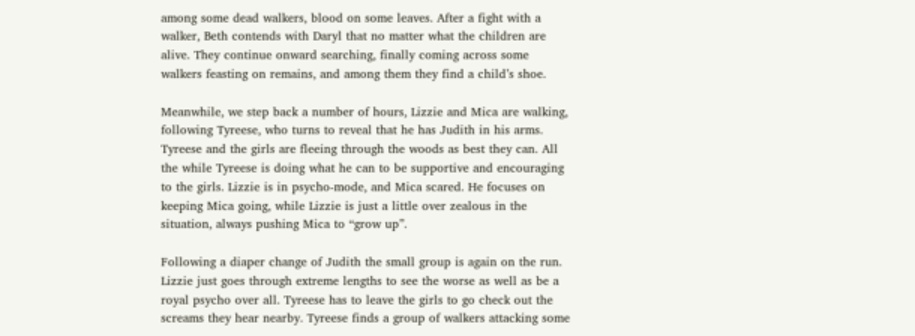among some dead walkers, blood on some leaves. After a fight with a walker, Beth contends with Daryl that no matter what the children are alive. They continue onward searching, finally coming across some walkers feasting on remains, and among them they find a child’s shoe.

Meanwhile, we step back a number of hours, Lizzie and Mica are walking, following Tyreese, who turns to reveal that he has Judith in his arms. Tyreese and the girls are fleeing through the woods as best they can. All the while Tyreese is doing what he can to be supportive and encouraging to the girls. Lizzie is in psycho-mode, and Mica scared. He focuses on keeping Mica going, while Lizzie is just a little over zealous in the situation, always pushing Mica to “grow up”.

Following a diaper change of Judith the small group is again on the run. Lizzie just goes through extreme lengths to see the worse as well as be a royal psycho over all. Tyreese has to leave the girls to go check out the screams they hear nearby. Tyreese finds a group of walkers attacking some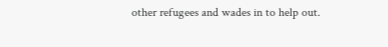other refugees and wades in to help out.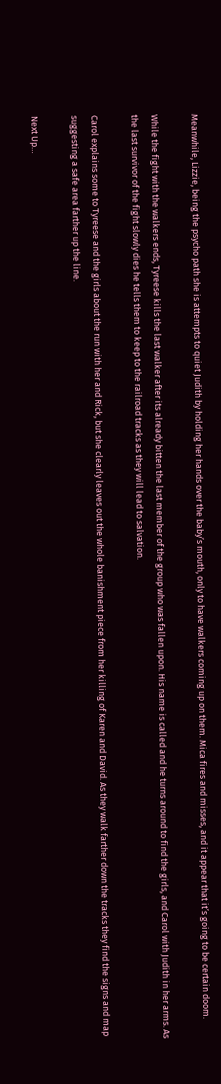Meanwhile, Lizzie, being the psycho path she is attempts to quiet Judith by holding her hands over the baby’s mouth, only to have walkers coming up on them. Mica fires and misses, and it appear that it’s going to be certain doom.

While the fight with the walkers ends, Tyreese kills the last walker after its already bitten the last member of the group who was fallen upon. His name is called and he turns around to find the girls, and Carol with Judith in her arms. As the last survivor of the fight slowly dies he tells them to keep to the railroad tracks as they will lead to salvation.

Carol explains some to Tyreese and the girls about the run with her and Rick, but she clearly leaves out the whole banishment piece from her killing of Karen and David. As they walk farther down the tracks they find the signs and map suggesting a safe area farther up the line.

Next Up…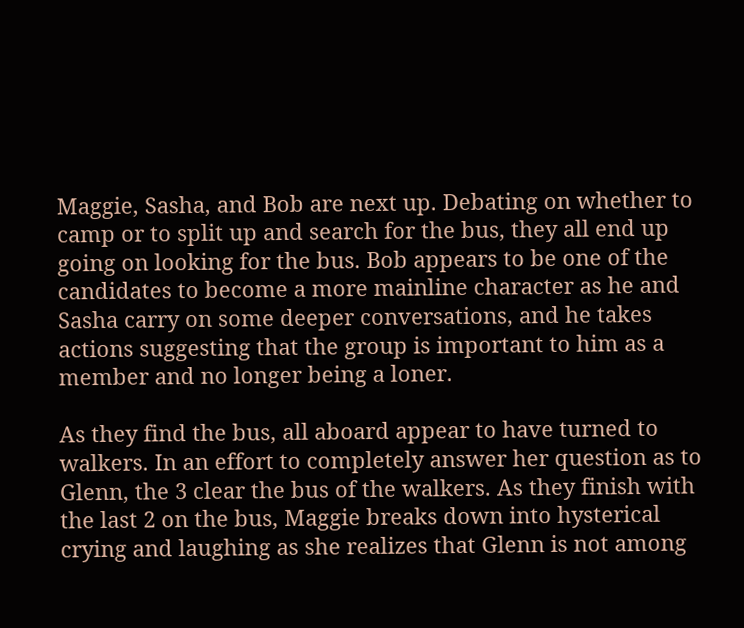Maggie, Sasha, and Bob are next up. Debating on whether to camp or to split up and search for the bus, they all end up going on looking for the bus. Bob appears to be one of the candidates to become a more mainline character as he and Sasha carry on some deeper conversations, and he takes actions suggesting that the group is important to him as a member and no longer being a loner.

As they find the bus, all aboard appear to have turned to walkers. In an effort to completely answer her question as to Glenn, the 3 clear the bus of the walkers. As they finish with the last 2 on the bus, Maggie breaks down into hysterical crying and laughing as she realizes that Glenn is not among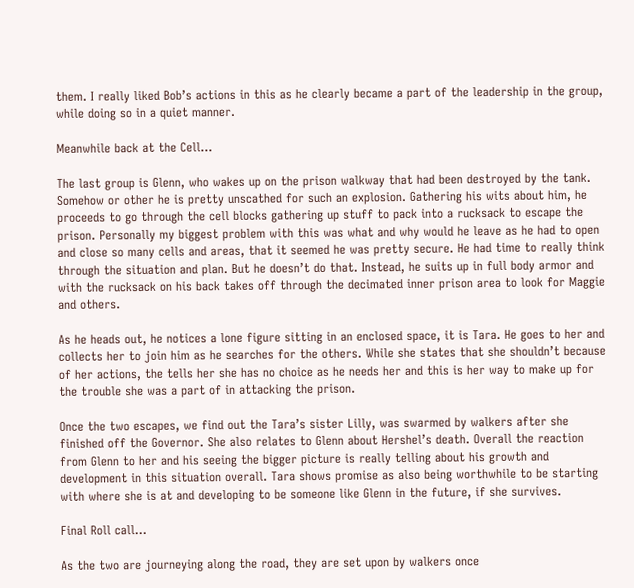them. I really liked Bob’s actions in this as he clearly became a part of the leadership in the group, while doing so in a quiet manner.

Meanwhile back at the Cell…

The last group is Glenn, who wakes up on the prison walkway that had been destroyed by the tank. Somehow or other he is pretty unscathed for such an explosion. Gathering his wits about him, he proceeds to go through the cell blocks gathering up stuff to pack into a rucksack to escape the prison. Personally my biggest problem with this was what and why would he leave as he had to open and close so many cells and areas, that it seemed he was pretty secure. He had time to really think through the situation and plan. But he doesn’t do that. Instead, he suits up in full body armor and with the rucksack on his back takes off through the decimated inner prison area to look for Maggie and others.

As he heads out, he notices a lone figure sitting in an enclosed space, it is Tara. He goes to her and collects her to join him as he searches for the others. While she states that she shouldn’t because of her actions, the tells her she has no choice as he needs her and this is her way to make up for the trouble she was a part of in attacking the prison.

Once the two escapes, we find out the Tara’s sister Lilly, was swarmed by walkers after she finished off the Governor. She also relates to Glenn about Hershel’s death. Overall the reaction from Glenn to her and his seeing the bigger picture is really telling about his growth and development in this situation overall. Tara shows promise as also being worthwhile to be starting with where she is at and developing to be someone like Glenn in the future, if she survives.

Final Roll call…

As the two are journeying along the road, they are set upon by walkers once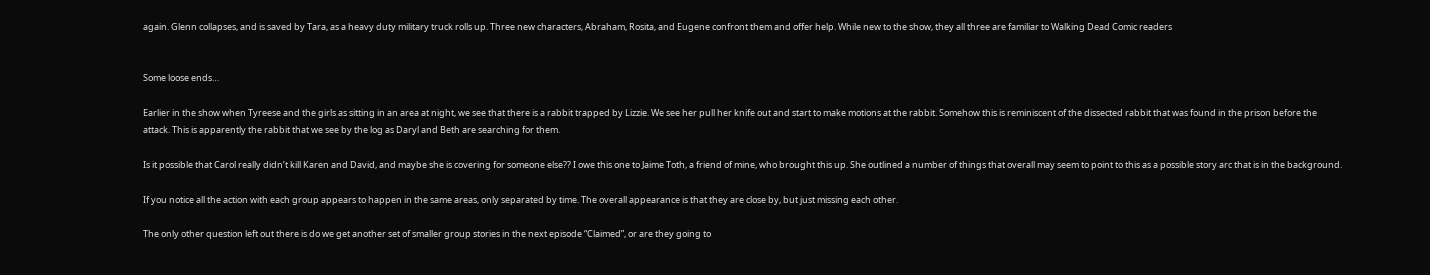again. Glenn collapses, and is saved by Tara, as a heavy duty military truck rolls up. Three new characters, Abraham, Rosita, and Eugene confront them and offer help. While new to the show, they all three are familiar to Walking Dead Comic readers


Some loose ends…

Earlier in the show when Tyreese and the girls as sitting in an area at night, we see that there is a rabbit trapped by Lizzie. We see her pull her knife out and start to make motions at the rabbit. Somehow this is reminiscent of the dissected rabbit that was found in the prison before the attack. This is apparently the rabbit that we see by the log as Daryl and Beth are searching for them.

Is it possible that Carol really didn’t kill Karen and David, and maybe she is covering for someone else?? I owe this one to Jaime Toth, a friend of mine, who brought this up. She outlined a number of things that overall may seem to point to this as a possible story arc that is in the background.

If you notice all the action with each group appears to happen in the same areas, only separated by time. The overall appearance is that they are close by, but just missing each other.

The only other question left out there is do we get another set of smaller group stories in the next episode “Claimed”, or are they going to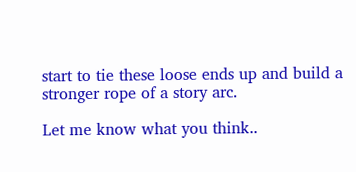start to tie these loose ends up and build a stronger rope of a story arc.

Let me know what you think..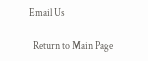Email Us

  Return to Main Page